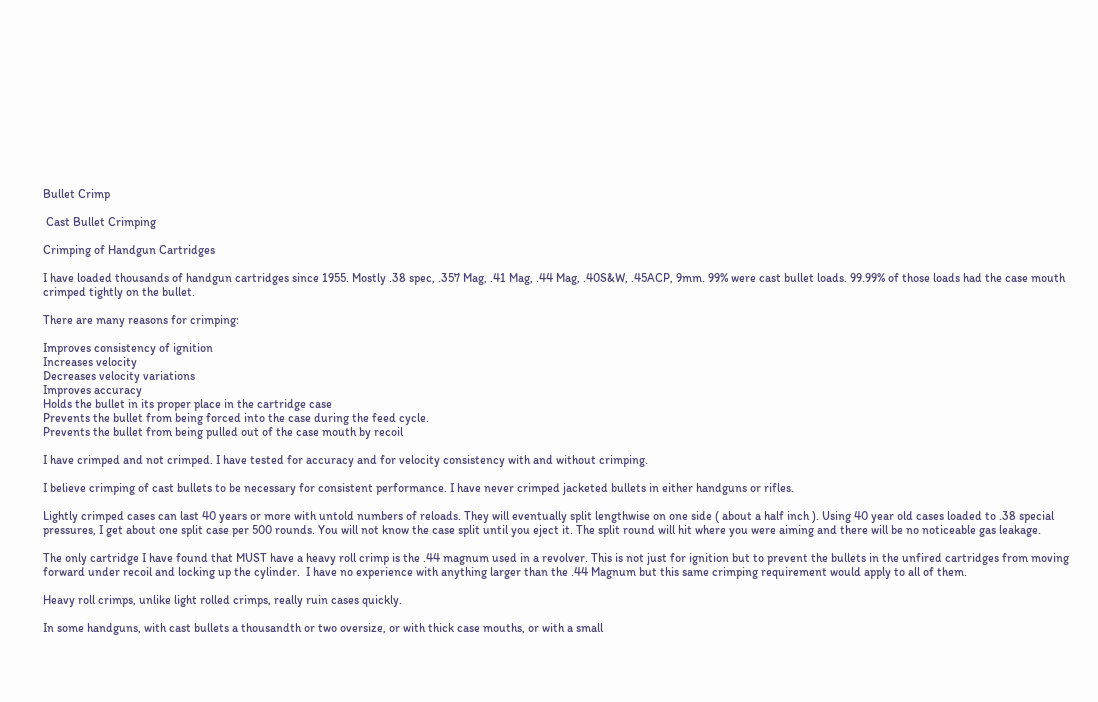Bullet Crimp

 Cast Bullet Crimping

Crimping of Handgun Cartridges

I have loaded thousands of handgun cartridges since 1955. Mostly .38 spec, .357 Mag, .41 Mag, .44 Mag, .40S&W, .45ACP, 9mm. 99% were cast bullet loads. 99.99% of those loads had the case mouth crimped tightly on the bullet.

There are many reasons for crimping:

Improves consistency of ignition
Increases velocity
Decreases velocity variations
Improves accuracy
Holds the bullet in its proper place in the cartridge case
Prevents the bullet from being forced into the case during the feed cycle.
Prevents the bullet from being pulled out of the case mouth by recoil

I have crimped and not crimped. I have tested for accuracy and for velocity consistency with and without crimping.

I believe crimping of cast bullets to be necessary for consistent performance. I have never crimped jacketed bullets in either handguns or rifles.

Lightly crimped cases can last 40 years or more with untold numbers of reloads. They will eventually split lengthwise on one side ( about a half inch ). Using 40 year old cases loaded to .38 special pressures, I get about one split case per 500 rounds. You will not know the case split until you eject it. The split round will hit where you were aiming and there will be no noticeable gas leakage.

The only cartridge I have found that MUST have a heavy roll crimp is the .44 magnum used in a revolver. This is not just for ignition but to prevent the bullets in the unfired cartridges from moving forward under recoil and locking up the cylinder.  I have no experience with anything larger than the .44 Magnum but this same crimping requirement would apply to all of them.

Heavy roll crimps, unlike light rolled crimps, really ruin cases quickly.

In some handguns, with cast bullets a thousandth or two oversize, or with thick case mouths, or with a small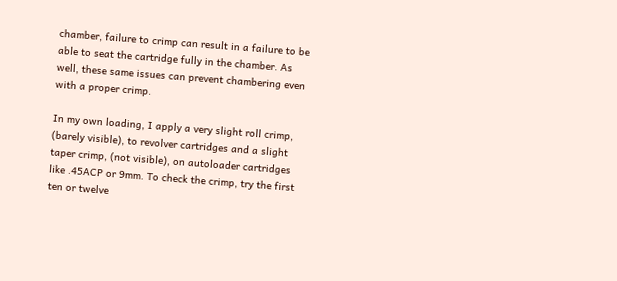chamber, failure to crimp can result in a failure to be able to seat the cartridge fully in the chamber. As well, these same issues can prevent chambering even with a proper crimp.

In my own loading, I apply a very slight roll crimp, (barely visible), to revolver cartridges and a slight taper crimp, (not visible), on autoloader cartridges like .45ACP or 9mm. To check the crimp, try the first ten or twelve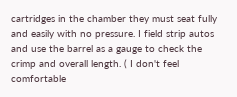cartridges in the chamber they must seat fully and easily with no pressure. I field strip autos and use the barrel as a gauge to check the crimp and overall length. ( I don't feel comfortable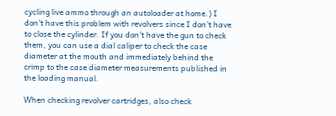cycling live ammo through an autoloader at home.) I don't have this problem with revolvers since I don't have to close the cylinder. If you don't have the gun to check them, you can use a dial caliper to check the case diameter at the mouth and immediately behind the crimp to the case diameter measurements published in the loading manual.

When checking revolver cartridges, also check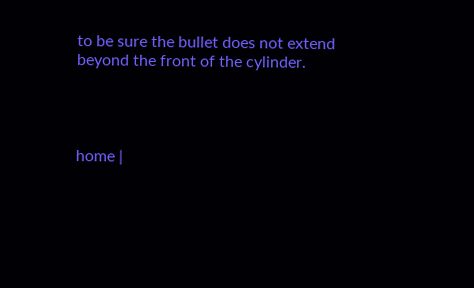to be sure the bullet does not extend
beyond the front of the cylinder.




home |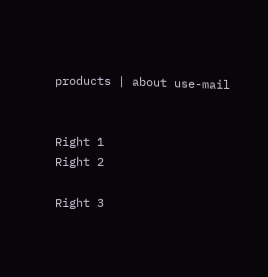products | about use-mail


Right 1
Right 2

Right 3